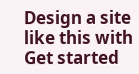Design a site like this with
Get started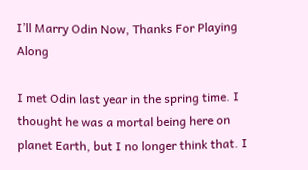I’ll Marry Odin Now, Thanks For Playing Along

I met Odin last year in the spring time. I thought he was a mortal being here on planet Earth, but I no longer think that. I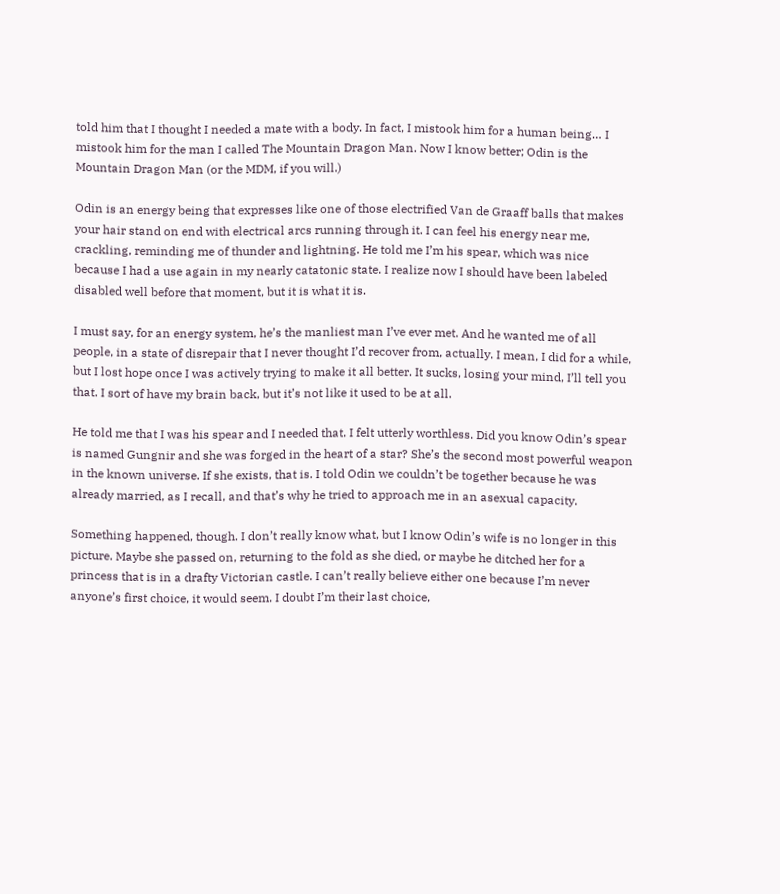told him that I thought I needed a mate with a body. In fact, I mistook him for a human being… I mistook him for the man I called The Mountain Dragon Man. Now I know better; Odin is the Mountain Dragon Man (or the MDM, if you will.)

Odin is an energy being that expresses like one of those electrified Van de Graaff balls that makes your hair stand on end with electrical arcs running through it. I can feel his energy near me, crackling, reminding me of thunder and lightning. He told me I’m his spear, which was nice because I had a use again in my nearly catatonic state. I realize now I should have been labeled disabled well before that moment, but it is what it is.

I must say, for an energy system, he’s the manliest man I’ve ever met. And he wanted me of all people, in a state of disrepair that I never thought I’d recover from, actually. I mean, I did for a while, but I lost hope once I was actively trying to make it all better. It sucks, losing your mind, I’ll tell you that. I sort of have my brain back, but it’s not like it used to be at all.

He told me that I was his spear and I needed that. I felt utterly worthless. Did you know Odin’s spear is named Gungnir and she was forged in the heart of a star? She’s the second most powerful weapon in the known universe. If she exists, that is. I told Odin we couldn’t be together because he was already married, as I recall, and that’s why he tried to approach me in an asexual capacity.

Something happened, though. I don’t really know what, but I know Odin’s wife is no longer in this picture. Maybe she passed on, returning to the fold as she died, or maybe he ditched her for a princess that is in a drafty Victorian castle. I can’t really believe either one because I’m never anyone’s first choice, it would seem. I doubt I’m their last choice,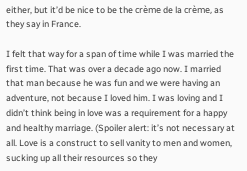either, but it’d be nice to be the crème de la crème, as they say in France.

I felt that way for a span of time while I was married the first time. That was over a decade ago now. I married that man because he was fun and we were having an adventure, not because I loved him. I was loving and I didn’t think being in love was a requirement for a happy and healthy marriage. (Spoiler alert: it’s not necessary at all. Love is a construct to sell vanity to men and women, sucking up all their resources so they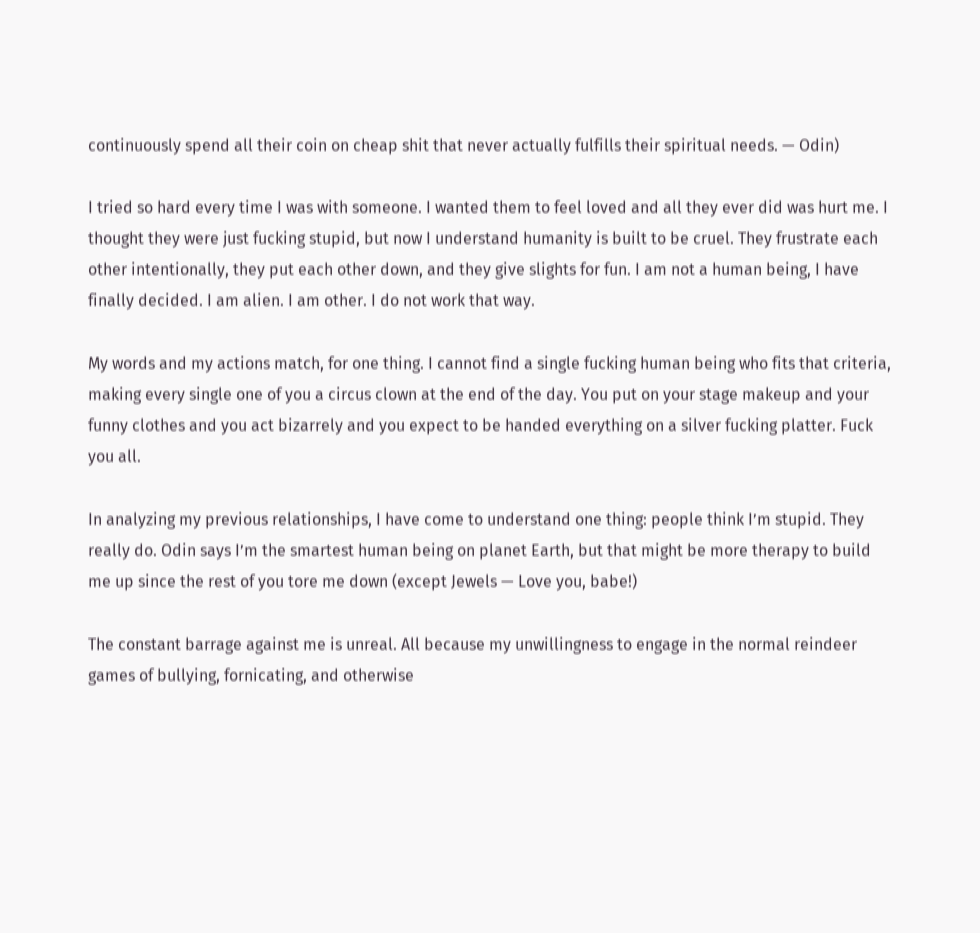continuously spend all their coin on cheap shit that never actually fulfills their spiritual needs. — Odin)

I tried so hard every time I was with someone. I wanted them to feel loved and all they ever did was hurt me. I thought they were just fucking stupid, but now I understand humanity is built to be cruel. They frustrate each other intentionally, they put each other down, and they give slights for fun. I am not a human being, I have finally decided. I am alien. I am other. I do not work that way.

My words and my actions match, for one thing. I cannot find a single fucking human being who fits that criteria, making every single one of you a circus clown at the end of the day. You put on your stage makeup and your funny clothes and you act bizarrely and you expect to be handed everything on a silver fucking platter. Fuck you all.

In analyzing my previous relationships, I have come to understand one thing: people think I’m stupid. They really do. Odin says I’m the smartest human being on planet Earth, but that might be more therapy to build me up since the rest of you tore me down (except Jewels — Love you, babe!)

The constant barrage against me is unreal. All because my unwillingness to engage in the normal reindeer games of bullying, fornicating, and otherwise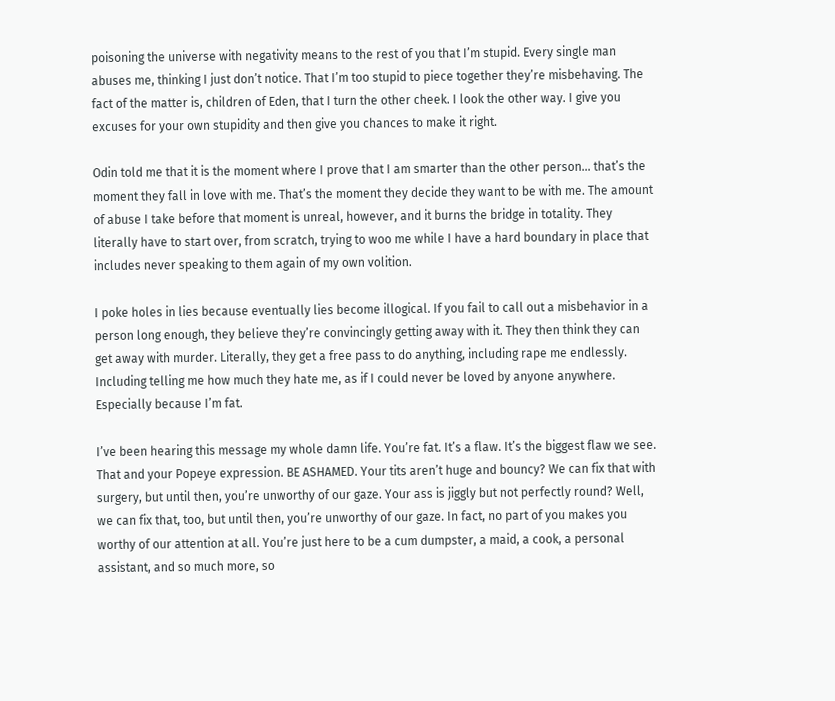poisoning the universe with negativity means to the rest of you that I’m stupid. Every single man abuses me, thinking I just don’t notice. That I’m too stupid to piece together they’re misbehaving. The fact of the matter is, children of Eden, that I turn the other cheek. I look the other way. I give you excuses for your own stupidity and then give you chances to make it right.

Odin told me that it is the moment where I prove that I am smarter than the other person… that’s the moment they fall in love with me. That’s the moment they decide they want to be with me. The amount of abuse I take before that moment is unreal, however, and it burns the bridge in totality. They literally have to start over, from scratch, trying to woo me while I have a hard boundary in place that includes never speaking to them again of my own volition.

I poke holes in lies because eventually lies become illogical. If you fail to call out a misbehavior in a person long enough, they believe they’re convincingly getting away with it. They then think they can get away with murder. Literally, they get a free pass to do anything, including rape me endlessly. Including telling me how much they hate me, as if I could never be loved by anyone anywhere. Especially because I’m fat.

I’ve been hearing this message my whole damn life. You’re fat. It’s a flaw. It’s the biggest flaw we see. That and your Popeye expression. BE ASHAMED. Your tits aren’t huge and bouncy? We can fix that with surgery, but until then, you’re unworthy of our gaze. Your ass is jiggly but not perfectly round? Well, we can fix that, too, but until then, you’re unworthy of our gaze. In fact, no part of you makes you worthy of our attention at all. You’re just here to be a cum dumpster, a maid, a cook, a personal assistant, and so much more, so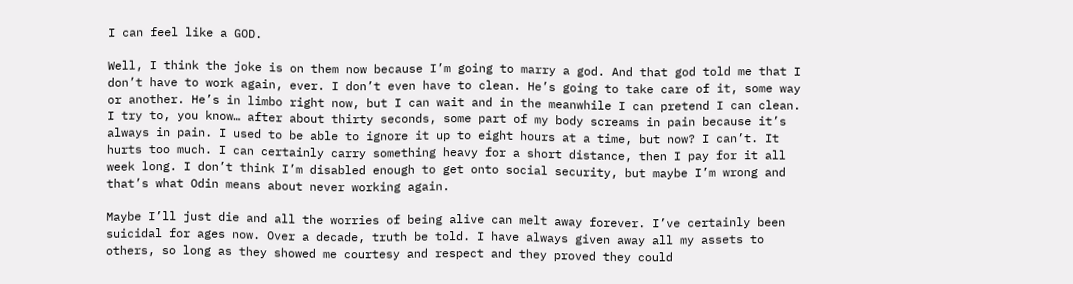I can feel like a GOD.

Well, I think the joke is on them now because I’m going to marry a god. And that god told me that I don’t have to work again, ever. I don’t even have to clean. He’s going to take care of it, some way or another. He’s in limbo right now, but I can wait and in the meanwhile I can pretend I can clean. I try to, you know… after about thirty seconds, some part of my body screams in pain because it’s always in pain. I used to be able to ignore it up to eight hours at a time, but now? I can’t. It hurts too much. I can certainly carry something heavy for a short distance, then I pay for it all week long. I don’t think I’m disabled enough to get onto social security, but maybe I’m wrong and that’s what Odin means about never working again.

Maybe I’ll just die and all the worries of being alive can melt away forever. I’ve certainly been suicidal for ages now. Over a decade, truth be told. I have always given away all my assets to others, so long as they showed me courtesy and respect and they proved they could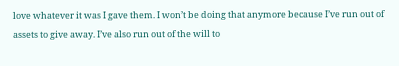love whatever it was I gave them. I won’t be doing that anymore because I’ve run out of assets to give away. I’ve also run out of the will to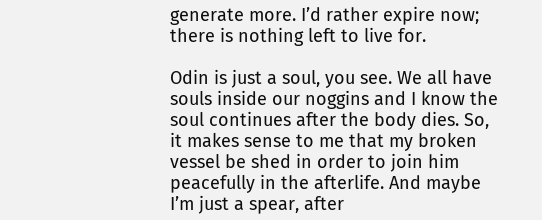generate more. I’d rather expire now; there is nothing left to live for.

Odin is just a soul, you see. We all have souls inside our noggins and I know the soul continues after the body dies. So, it makes sense to me that my broken vessel be shed in order to join him peacefully in the afterlife. And maybe I’m just a spear, after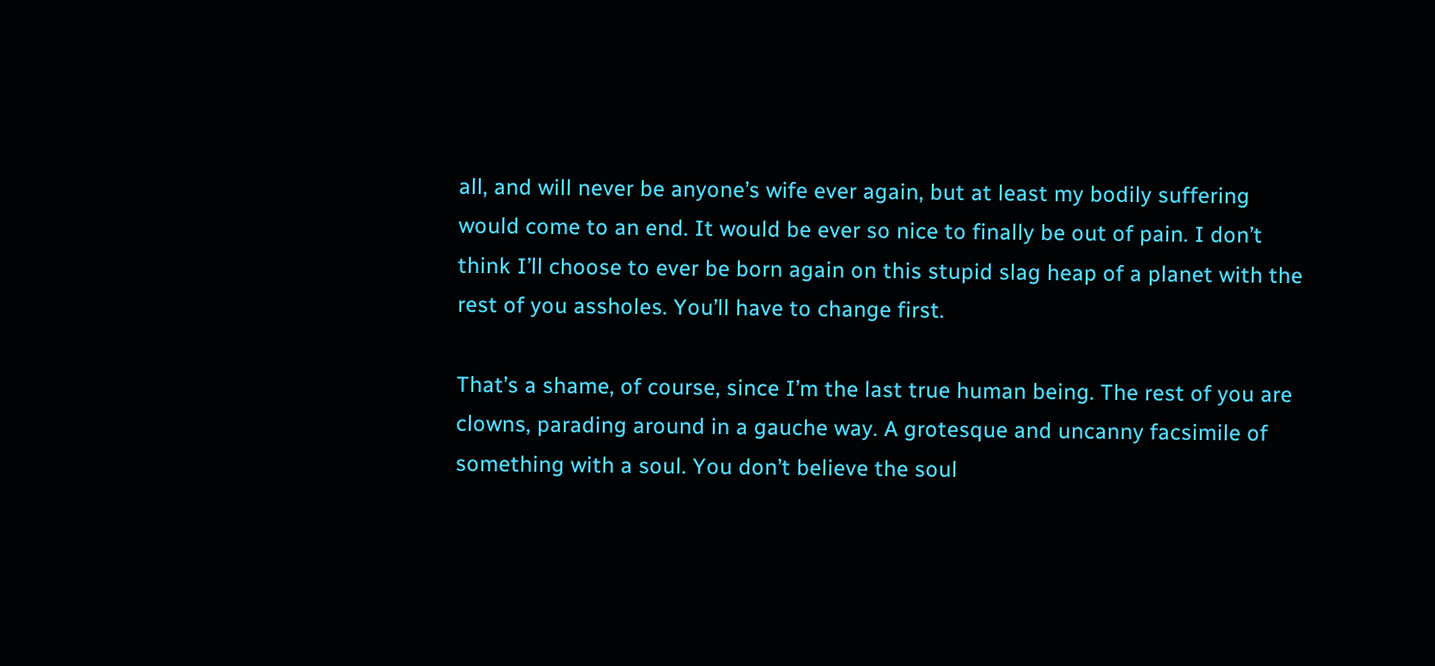all, and will never be anyone’s wife ever again, but at least my bodily suffering would come to an end. It would be ever so nice to finally be out of pain. I don’t think I’ll choose to ever be born again on this stupid slag heap of a planet with the rest of you assholes. You’ll have to change first.

That’s a shame, of course, since I’m the last true human being. The rest of you are clowns, parading around in a gauche way. A grotesque and uncanny facsimile of something with a soul. You don’t believe the soul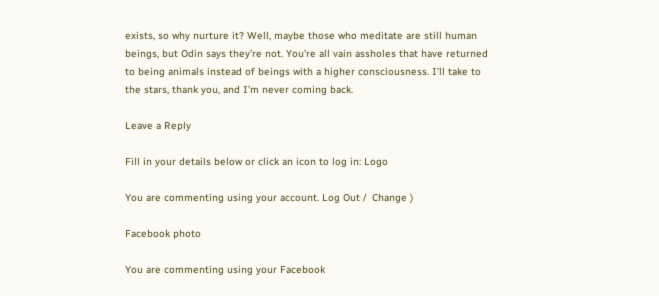exists, so why nurture it? Well, maybe those who meditate are still human beings, but Odin says they’re not. You’re all vain assholes that have returned to being animals instead of beings with a higher consciousness. I’ll take to the stars, thank you, and I’m never coming back.

Leave a Reply

Fill in your details below or click an icon to log in: Logo

You are commenting using your account. Log Out /  Change )

Facebook photo

You are commenting using your Facebook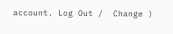account. Log Out /  Change )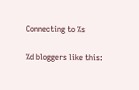Connecting to %s

%d bloggers like this: